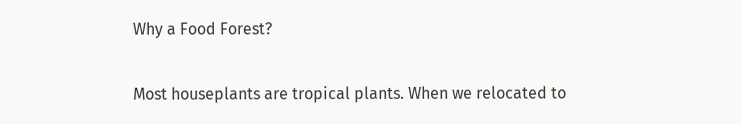Why a Food Forest?

Most houseplants are tropical plants. When we relocated to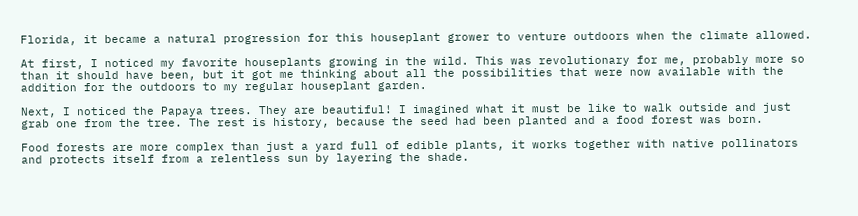Florida, it became a natural progression for this houseplant grower to venture outdoors when the climate allowed.

At first, I noticed my favorite houseplants growing in the wild. This was revolutionary for me, probably more so than it should have been, but it got me thinking about all the possibilities that were now available with the addition for the outdoors to my regular houseplant garden.

Next, I noticed the Papaya trees. They are beautiful! I imagined what it must be like to walk outside and just grab one from the tree. The rest is history, because the seed had been planted and a food forest was born.

Food forests are more complex than just a yard full of edible plants, it works together with native pollinators and protects itself from a relentless sun by layering the shade.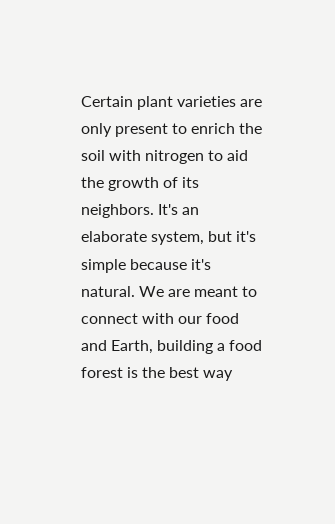Certain plant varieties are only present to enrich the soil with nitrogen to aid the growth of its neighbors. It's an elaborate system, but it's simple because it's natural. We are meant to connect with our food and Earth, building a food forest is the best way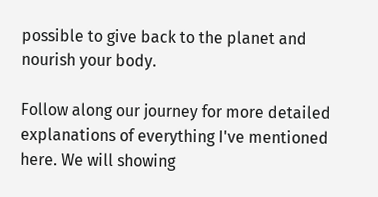possible to give back to the planet and nourish your body.

Follow along our journey for more detailed explanations of everything I've mentioned here. We will showing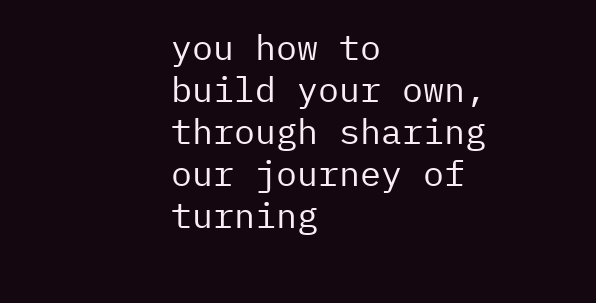you how to build your own, through sharing our journey of turning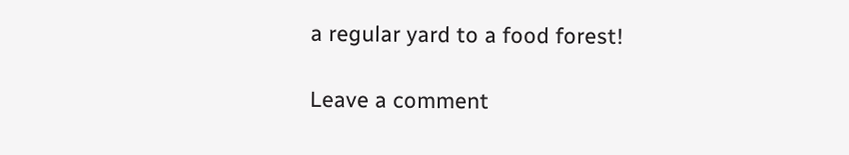a regular yard to a food forest!

Leave a comment